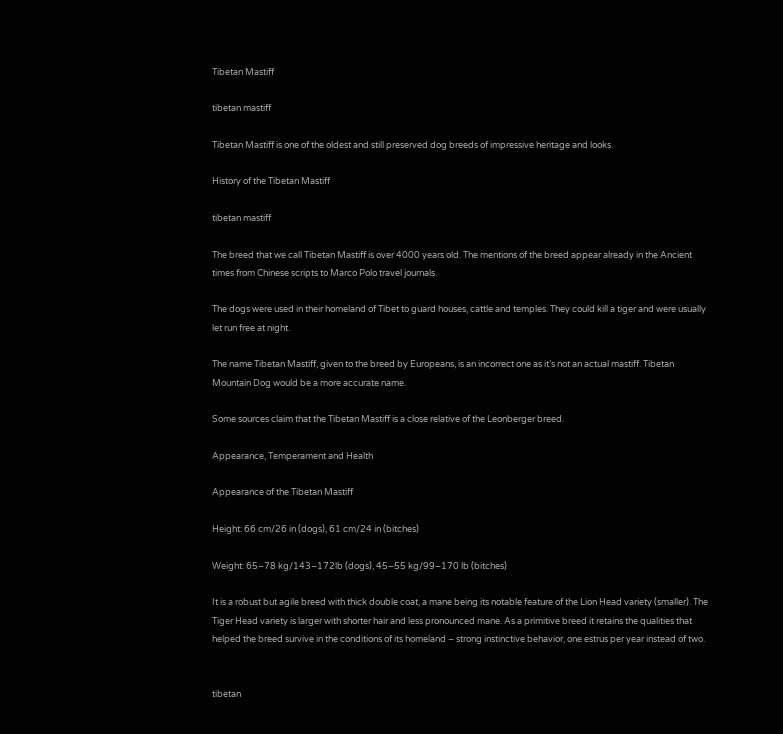Tibetan Mastiff

tibetan mastiff

Tibetan Mastiff is one of the oldest and still preserved dog breeds of impressive heritage and looks.

History of the Tibetan Mastiff

tibetan mastiff

The breed that we call Tibetan Mastiff is over 4000 years old. The mentions of the breed appear already in the Ancient times from Chinese scripts to Marco Polo travel journals.

The dogs were used in their homeland of Tibet to guard houses, cattle and temples. They could kill a tiger and were usually let run free at night.

The name Tibetan Mastiff, given to the breed by Europeans, is an incorrect one as it’s not an actual mastiff. Tibetan Mountain Dog would be a more accurate name.

Some sources claim that the Tibetan Mastiff is a close relative of the Leonberger breed.

Appearance, Temperament and Health

Appearance of the Tibetan Mastiff

Height: 66 cm/26 in (dogs), 61 cm/24 in (bitches)

Weight: 65–78 kg/143–172lb (dogs), 45–55 kg/99–170 lb (bitches)

It is a robust but agile breed with thick double coat, a mane being its notable feature of the Lion Head variety (smaller). The Tiger Head variety is larger with shorter hair and less pronounced mane. As a primitive breed it retains the qualities that helped the breed survive in the conditions of its homeland – strong instinctive behavior, one estrus per year instead of two.


tibetan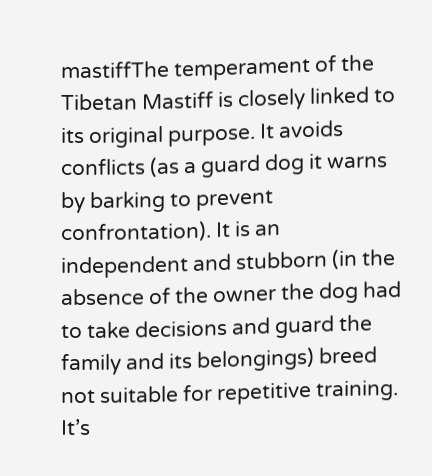mastiffThe temperament of the Tibetan Mastiff is closely linked to its original purpose. It avoids conflicts (as a guard dog it warns by barking to prevent confrontation). It is an independent and stubborn (in the absence of the owner the dog had to take decisions and guard the family and its belongings) breed not suitable for repetitive training. It’s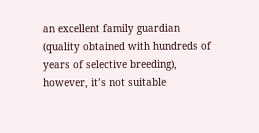an excellent family guardian (quality obtained with hundreds of years of selective breeding), however, it’s not suitable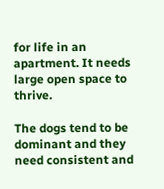for life in an apartment. It needs large open space to thrive.

The dogs tend to be dominant and they need consistent and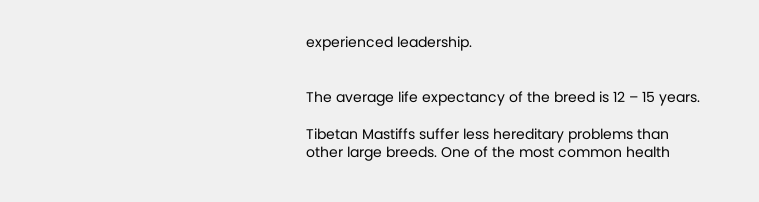experienced leadership.


The average life expectancy of the breed is 12 – 15 years.

Tibetan Mastiffs suffer less hereditary problems than other large breeds. One of the most common health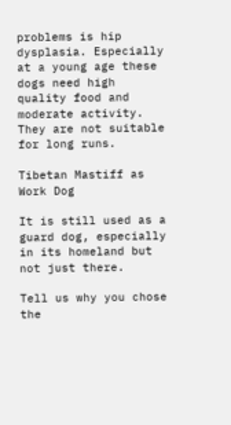problems is hip dysplasia. Especially at a young age these dogs need high quality food and moderate activity. They are not suitable for long runs.

Tibetan Mastiff as Work Dog

It is still used as a guard dog, especially in its homeland but not just there.

Tell us why you chose the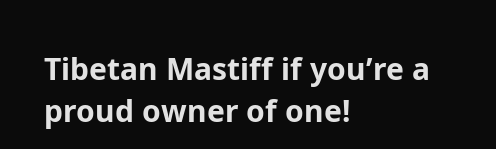Tibetan Mastiff if you’re a proud owner of one!